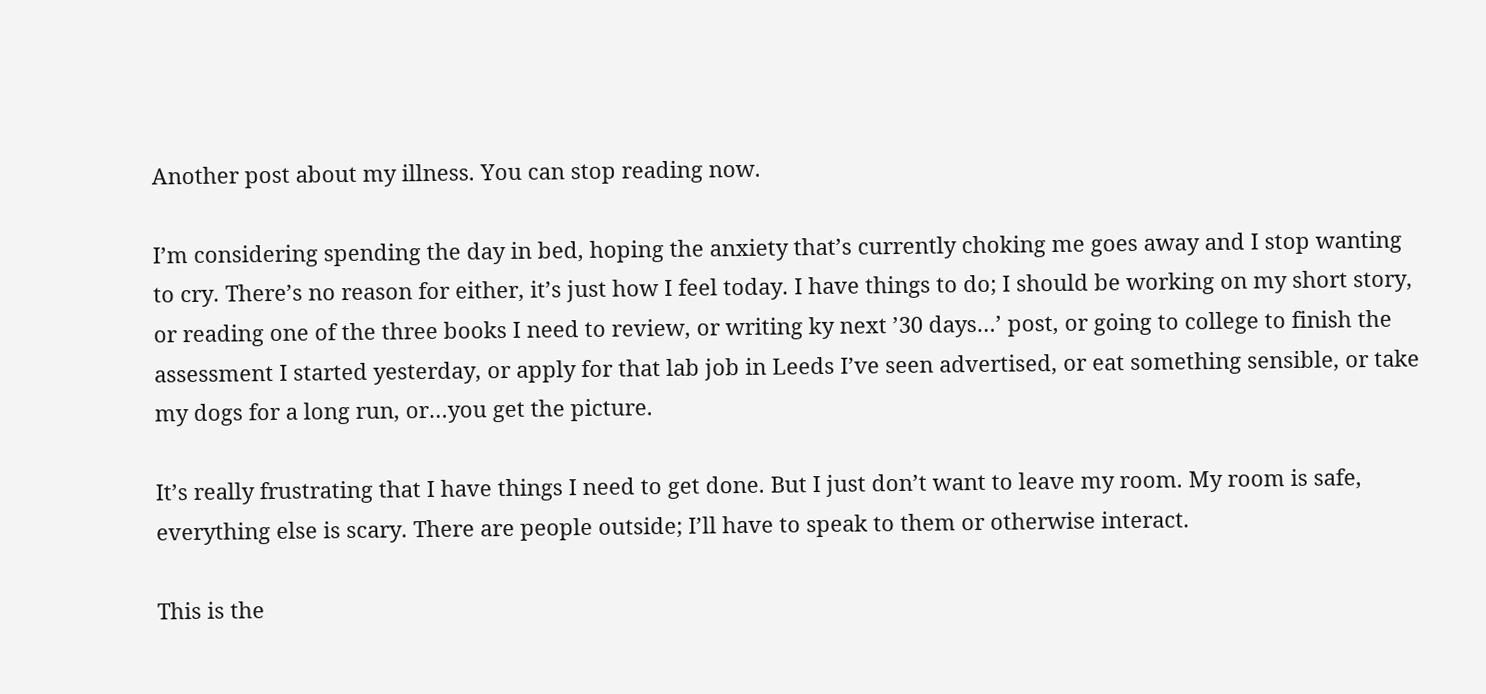Another post about my illness. You can stop reading now.

I’m considering spending the day in bed, hoping the anxiety that’s currently choking me goes away and I stop wanting to cry. There’s no reason for either, it’s just how I feel today. I have things to do; I should be working on my short story, or reading one of the three books I need to review, or writing ky next ’30 days…’ post, or going to college to finish the assessment I started yesterday, or apply for that lab job in Leeds I’ve seen advertised, or eat something sensible, or take my dogs for a long run, or…you get the picture.

It’s really frustrating that I have things I need to get done. But I just don’t want to leave my room. My room is safe, everything else is scary. There are people outside; I’ll have to speak to them or otherwise interact.

This is the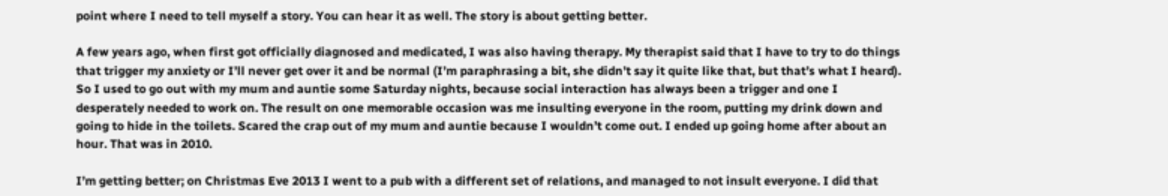point where I need to tell myself a story. You can hear it as well. The story is about getting better.

A few years ago, when first got officially diagnosed and medicated, I was also having therapy. My therapist said that I have to try to do things that trigger my anxiety or I’ll never get over it and be normal (I’m paraphrasing a bit, she didn’t say it quite like that, but that’s what I heard). So I used to go out with my mum and auntie some Saturday nights, because social interaction has always been a trigger and one I desperately needed to work on. The result on one memorable occasion was me insulting everyone in the room, putting my drink down and going to hide in the toilets. Scared the crap out of my mum and auntie because I wouldn’t come out. I ended up going home after about an hour. That was in 2010.

I’m getting better; on Christmas Eve 2013 I went to a pub with a different set of relations, and managed to not insult everyone. I did that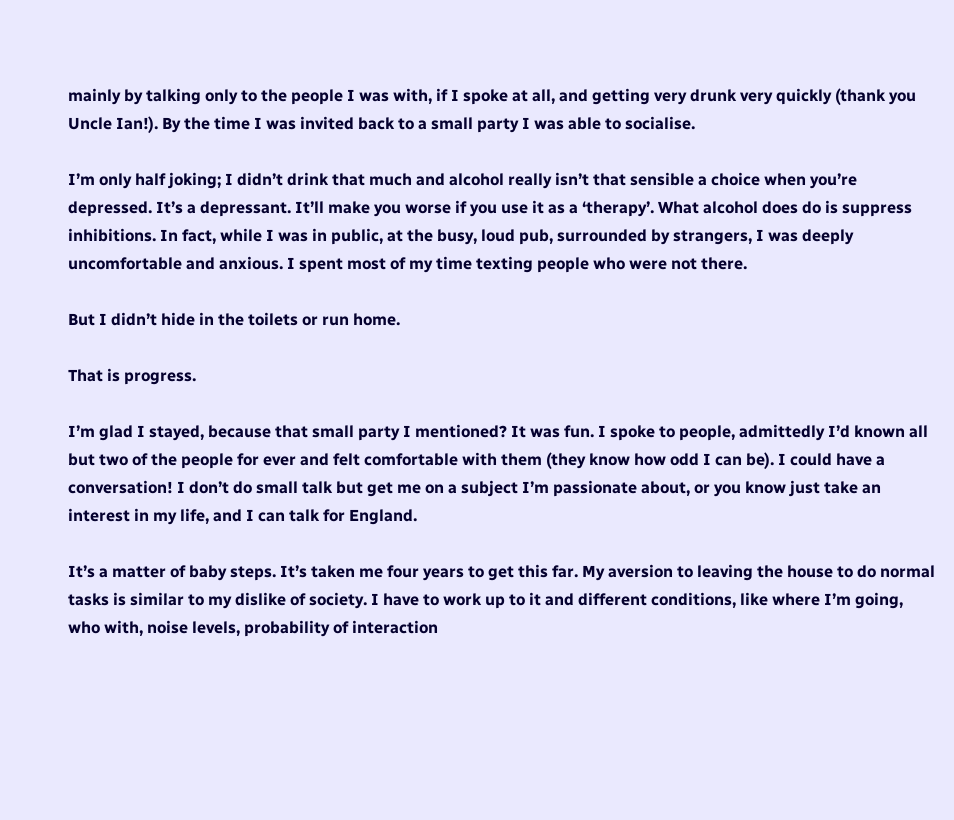mainly by talking only to the people I was with, if I spoke at all, and getting very drunk very quickly (thank you Uncle Ian!). By the time I was invited back to a small party I was able to socialise.

I’m only half joking; I didn’t drink that much and alcohol really isn’t that sensible a choice when you’re depressed. It’s a depressant. It’ll make you worse if you use it as a ‘therapy’. What alcohol does do is suppress inhibitions. In fact, while I was in public, at the busy, loud pub, surrounded by strangers, I was deeply uncomfortable and anxious. I spent most of my time texting people who were not there.

But I didn’t hide in the toilets or run home.

That is progress.

I’m glad I stayed, because that small party I mentioned? It was fun. I spoke to people, admittedly I’d known all but two of the people for ever and felt comfortable with them (they know how odd I can be). I could have a conversation! I don’t do small talk but get me on a subject I’m passionate about, or you know just take an interest in my life, and I can talk for England.

It’s a matter of baby steps. It’s taken me four years to get this far. My aversion to leaving the house to do normal tasks is similar to my dislike of society. I have to work up to it and different conditions, like where I’m going, who with, noise levels, probability of interaction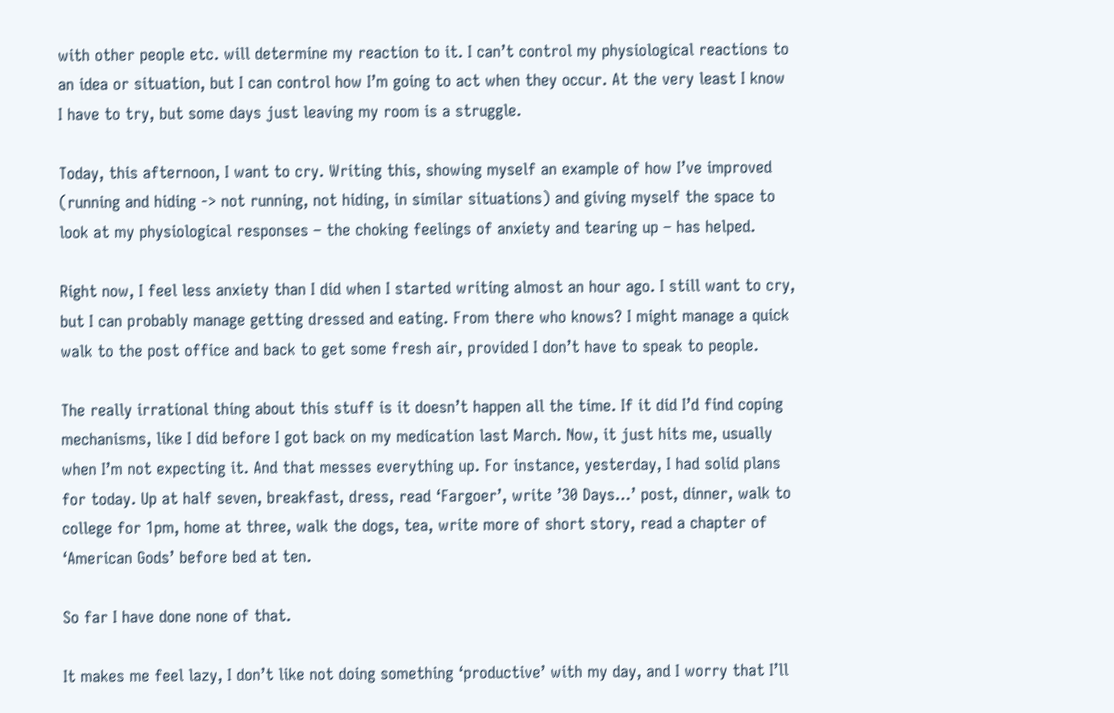with other people etc. will determine my reaction to it. I can’t control my physiological reactions to an idea or situation, but I can control how I’m going to act when they occur. At the very least I know I have to try, but some days just leaving my room is a struggle.

Today, this afternoon, I want to cry. Writing this, showing myself an example of how I’ve improved (running and hiding -> not running, not hiding, in similar situations) and giving myself the space to look at my physiological responses – the choking feelings of anxiety and tearing up – has helped.

Right now, I feel less anxiety than I did when I started writing almost an hour ago. I still want to cry, but I can probably manage getting dressed and eating. From there who knows? I might manage a quick walk to the post office and back to get some fresh air, provided I don’t have to speak to people.

The really irrational thing about this stuff is it doesn’t happen all the time. If it did I’d find coping mechanisms, like I did before I got back on my medication last March. Now, it just hits me, usually when I’m not expecting it. And that messes everything up. For instance, yesterday, I had solid plans for today. Up at half seven, breakfast, dress, read ‘Fargoer’, write ’30 Days…’ post, dinner, walk to college for 1pm, home at three, walk the dogs, tea, write more of short story, read a chapter of ‘American Gods’ before bed at ten.

So far I have done none of that.

It makes me feel lazy, I don’t like not doing something ‘productive’ with my day, and I worry that I’ll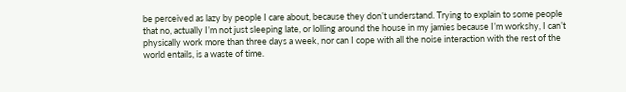be perceived as lazy by people I care about, because they don’t understand. Trying to explain to some people that no, actually I’m not just sleeping late, or lolling around the house in my jamies because I’m workshy, I can’t physically work more than three days a week, nor can I cope with all the noise interaction with the rest of the world entails, is a waste of time.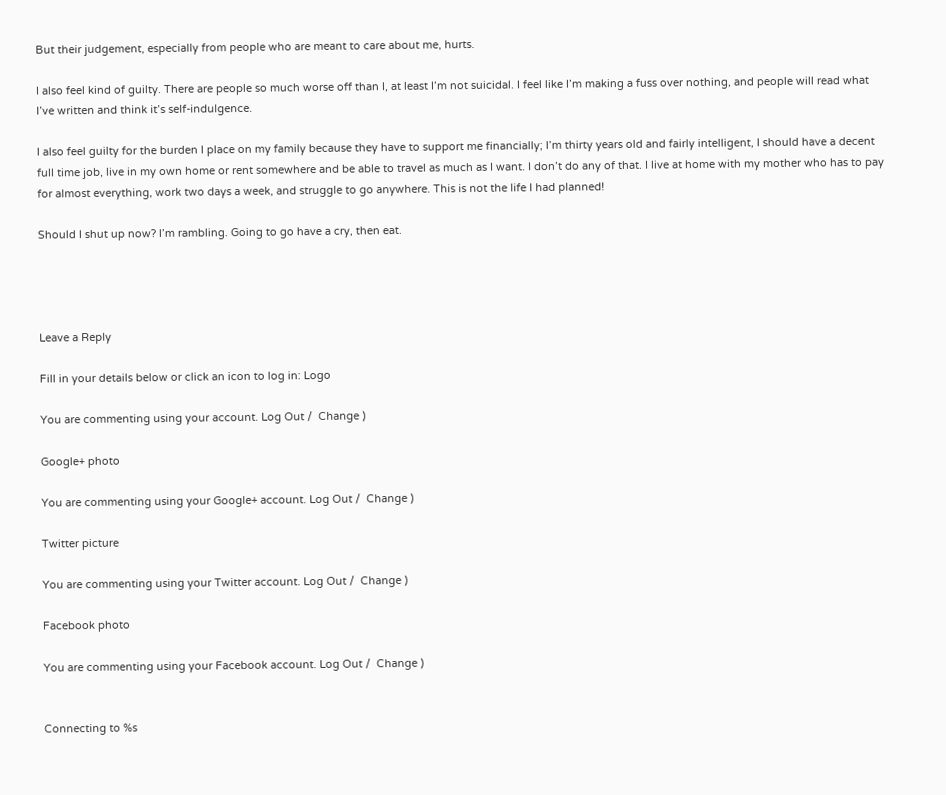But their judgement, especially from people who are meant to care about me, hurts.

I also feel kind of guilty. There are people so much worse off than I, at least I’m not suicidal. I feel like I’m making a fuss over nothing, and people will read what I’ve written and think it’s self-indulgence.

I also feel guilty for the burden I place on my family because they have to support me financially; I’m thirty years old and fairly intelligent, I should have a decent full time job, live in my own home or rent somewhere and be able to travel as much as I want. I don’t do any of that. I live at home with my mother who has to pay for almost everything, work two days a week, and struggle to go anywhere. This is not the life I had planned!

Should I shut up now? I’m rambling. Going to go have a cry, then eat.




Leave a Reply

Fill in your details below or click an icon to log in: Logo

You are commenting using your account. Log Out /  Change )

Google+ photo

You are commenting using your Google+ account. Log Out /  Change )

Twitter picture

You are commenting using your Twitter account. Log Out /  Change )

Facebook photo

You are commenting using your Facebook account. Log Out /  Change )


Connecting to %s